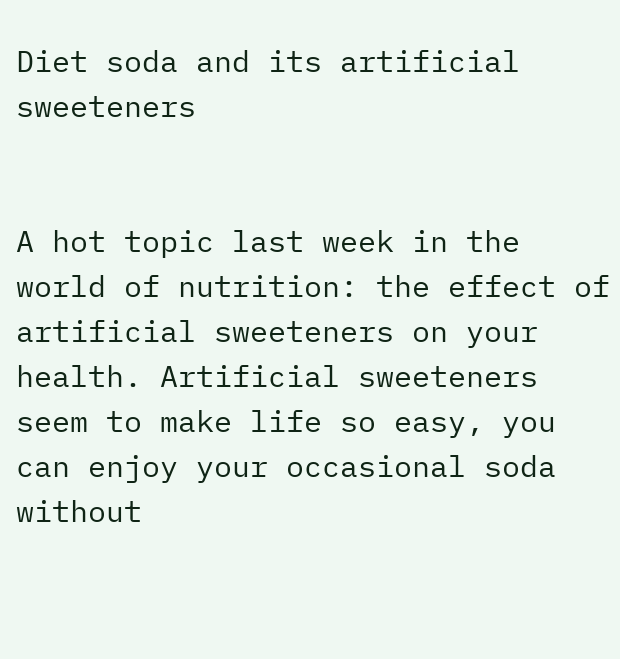Diet soda and its artificial sweeteners


A hot topic last week in the world of nutrition: the effect of artificial sweeteners on your health. Artificial sweeteners seem to make life so easy, you can enjoy your occasional soda without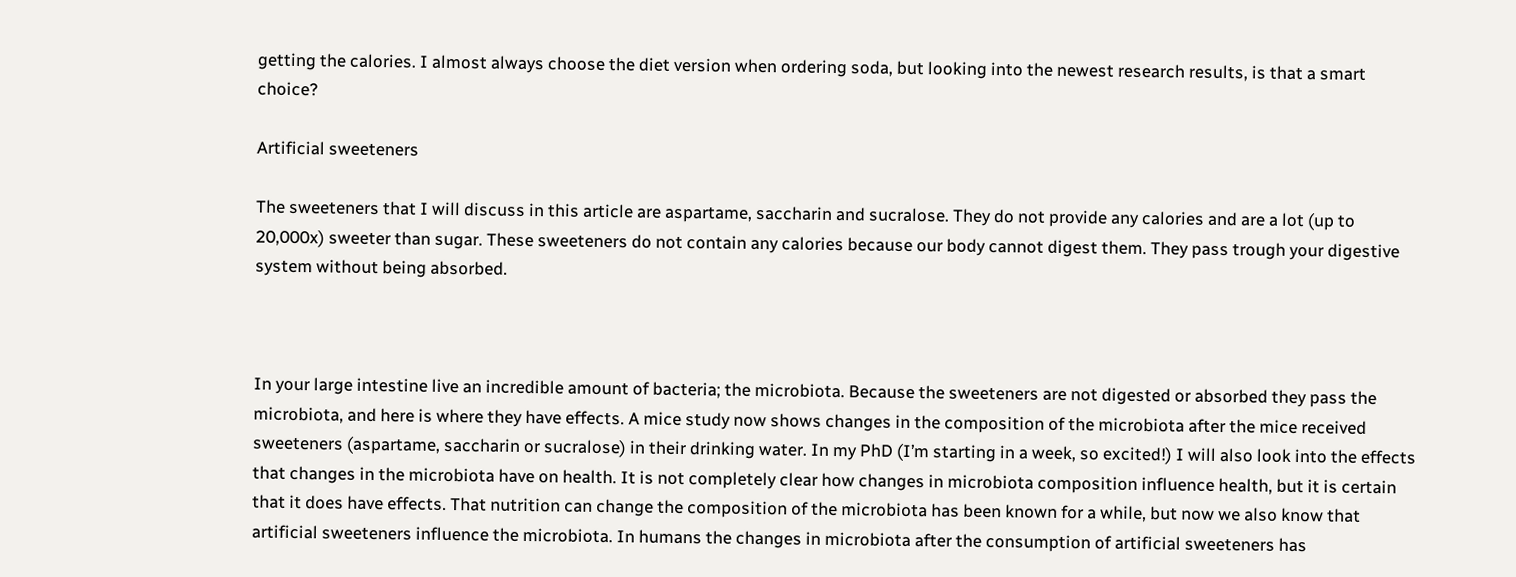getting the calories. I almost always choose the diet version when ordering soda, but looking into the newest research results, is that a smart choice?

Artificial sweeteners

The sweeteners that I will discuss in this article are aspartame, saccharin and sucralose. They do not provide any calories and are a lot (up to 20,000x) sweeter than sugar. These sweeteners do not contain any calories because our body cannot digest them. They pass trough your digestive system without being absorbed.



In your large intestine live an incredible amount of bacteria; the microbiota. Because the sweeteners are not digested or absorbed they pass the microbiota, and here is where they have effects. A mice study now shows changes in the composition of the microbiota after the mice received sweeteners (aspartame, saccharin or sucralose) in their drinking water. In my PhD (I’m starting in a week, so excited!) I will also look into the effects that changes in the microbiota have on health. It is not completely clear how changes in microbiota composition influence health, but it is certain that it does have effects. That nutrition can change the composition of the microbiota has been known for a while, but now we also know that artificial sweeteners influence the microbiota. In humans the changes in microbiota after the consumption of artificial sweeteners has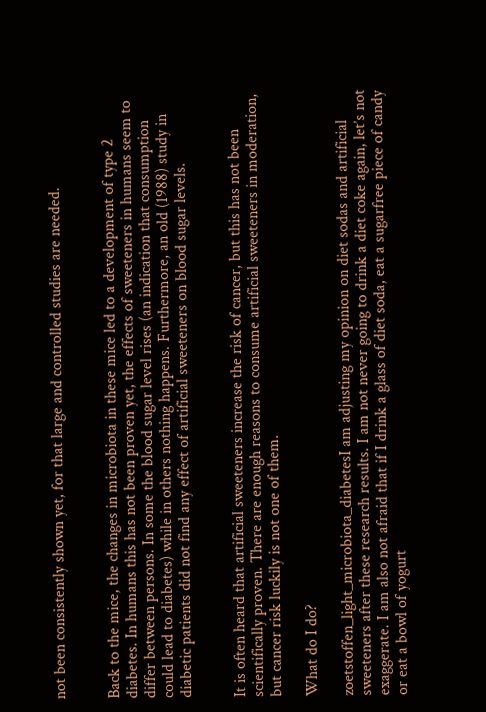not been consistently shown yet, for that large and controlled studies are needed.


Back to the mice, the changes in microbiota in these mice led to a development of type 2 diabetes. In humans this has not been proven yet, the effects of sweeteners in humans seem to differ between persons. In some the blood sugar level rises (an indication that consumption could lead to diabetes) while in others nothing happens. Furthermore, an old (1988) study in diabetic patients did not find any effect of artificial sweeteners on blood sugar levels.


It is often heard that artificial sweeteners increase the risk of cancer, but this has not been scientifically proven. There are enough reasons to consume artificial sweeteners in moderation, but cancer risk luckily is not one of them.

What do I do?

zoetstoffen_light_microbiota_diabetesI am adjusting my opinion on diet sodas and artificial sweeteners after these research results. I am not never going to drink a diet coke again, let’s not exaggerate. I am also not afraid that if I drink a glass of diet soda, eat a sugarfree piece of candy or eat a bowl of yogurt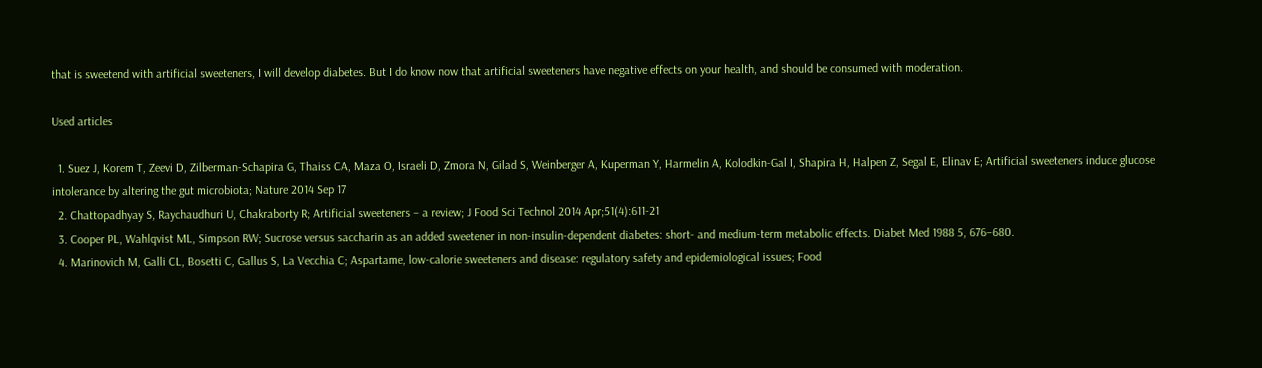that is sweetend with artificial sweeteners, I will develop diabetes. But I do know now that artificial sweeteners have negative effects on your health, and should be consumed with moderation.

Used articles

  1. Suez J, Korem T, Zeevi D, Zilberman-Schapira G, Thaiss CA, Maza O, Israeli D, Zmora N, Gilad S, Weinberger A, Kuperman Y, Harmelin A, Kolodkin-Gal I, Shapira H, Halpen Z, Segal E, Elinav E; Artificial sweeteners induce glucose intolerance by altering the gut microbiota; Nature 2014 Sep 17
  2. Chattopadhyay S, Raychaudhuri U, Chakraborty R; Artificial sweeteners – a review; J Food Sci Technol 2014 Apr;51(4):611-21
  3. Cooper PL, Wahlqvist ML, Simpson RW; Sucrose versus saccharin as an added sweetener in non-insulin-dependent diabetes: short- and medium-term metabolic effects. Diabet Med 1988 5, 676–680.
  4. Marinovich M, Galli CL, Bosetti C, Gallus S, La Vecchia C; Aspartame, low-calorie sweeteners and disease: regulatory safety and epidemiological issues; Food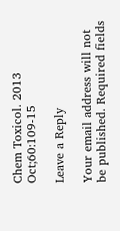Chem Toxicol. 2013 Oct;60:109-15

Leave a Reply

Your email address will not be published. Required fields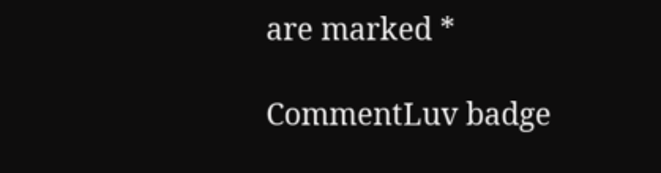are marked *

CommentLuv badge